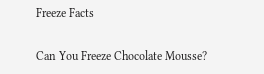Freeze Facts

Can You Freeze Chocolate Mousse?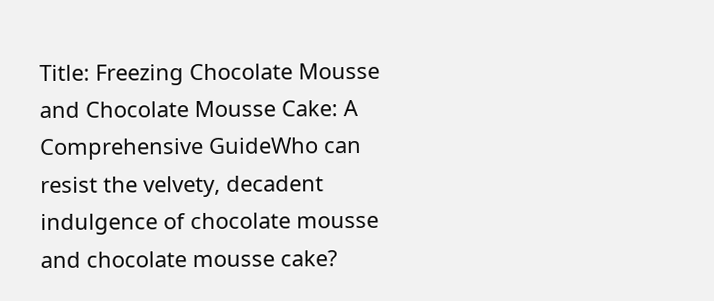Title: Freezing Chocolate Mousse and Chocolate Mousse Cake: A Comprehensive GuideWho can resist the velvety, decadent indulgence of chocolate mousse and chocolate mousse cake?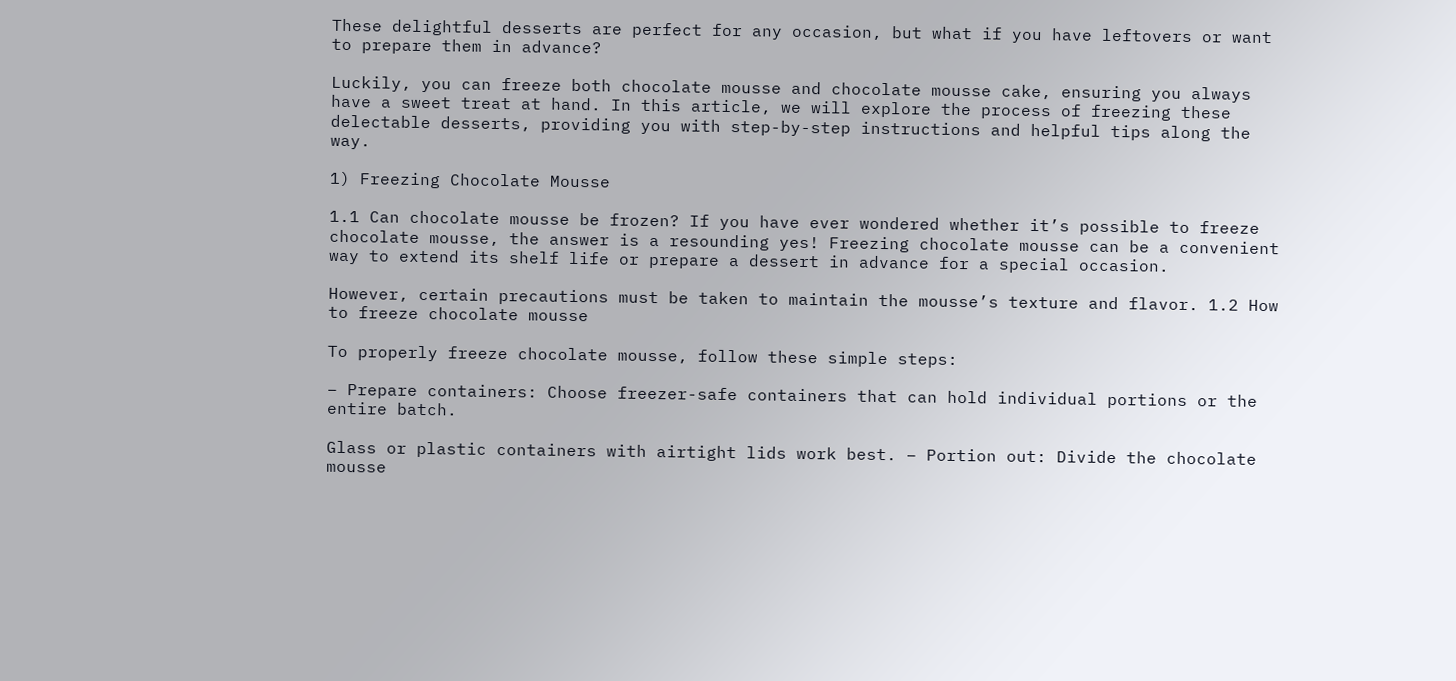These delightful desserts are perfect for any occasion, but what if you have leftovers or want to prepare them in advance?

Luckily, you can freeze both chocolate mousse and chocolate mousse cake, ensuring you always have a sweet treat at hand. In this article, we will explore the process of freezing these delectable desserts, providing you with step-by-step instructions and helpful tips along the way.

1) Freezing Chocolate Mousse

1.1 Can chocolate mousse be frozen? If you have ever wondered whether it’s possible to freeze chocolate mousse, the answer is a resounding yes! Freezing chocolate mousse can be a convenient way to extend its shelf life or prepare a dessert in advance for a special occasion.

However, certain precautions must be taken to maintain the mousse’s texture and flavor. 1.2 How to freeze chocolate mousse

To properly freeze chocolate mousse, follow these simple steps:

– Prepare containers: Choose freezer-safe containers that can hold individual portions or the entire batch.

Glass or plastic containers with airtight lids work best. – Portion out: Divide the chocolate mousse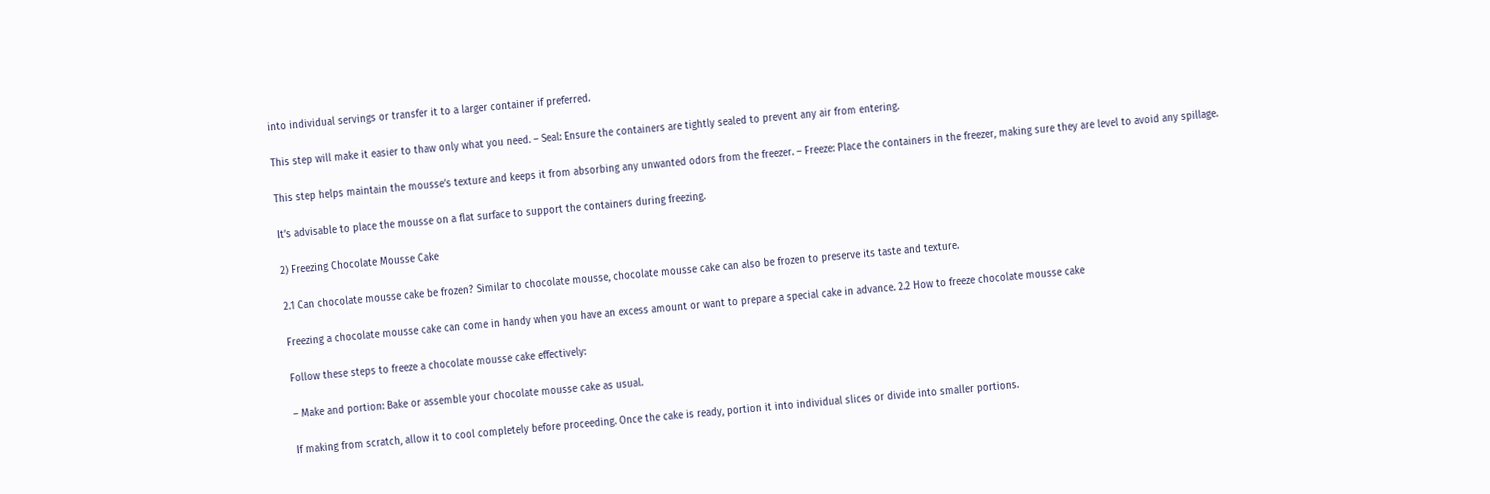into individual servings or transfer it to a larger container if preferred.

This step will make it easier to thaw only what you need. – Seal: Ensure the containers are tightly sealed to prevent any air from entering.

This step helps maintain the mousse’s texture and keeps it from absorbing any unwanted odors from the freezer. – Freeze: Place the containers in the freezer, making sure they are level to avoid any spillage.

It’s advisable to place the mousse on a flat surface to support the containers during freezing.

2) Freezing Chocolate Mousse Cake

2.1 Can chocolate mousse cake be frozen? Similar to chocolate mousse, chocolate mousse cake can also be frozen to preserve its taste and texture.

Freezing a chocolate mousse cake can come in handy when you have an excess amount or want to prepare a special cake in advance. 2.2 How to freeze chocolate mousse cake

Follow these steps to freeze a chocolate mousse cake effectively:

– Make and portion: Bake or assemble your chocolate mousse cake as usual.

If making from scratch, allow it to cool completely before proceeding. Once the cake is ready, portion it into individual slices or divide into smaller portions.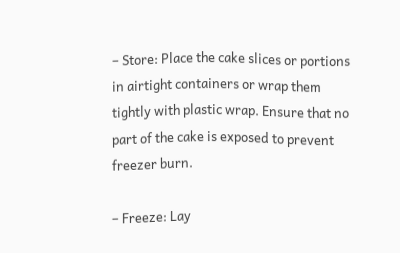– Store: Place the cake slices or portions in airtight containers or wrap them tightly with plastic wrap. Ensure that no part of the cake is exposed to prevent freezer burn.

– Freeze: Lay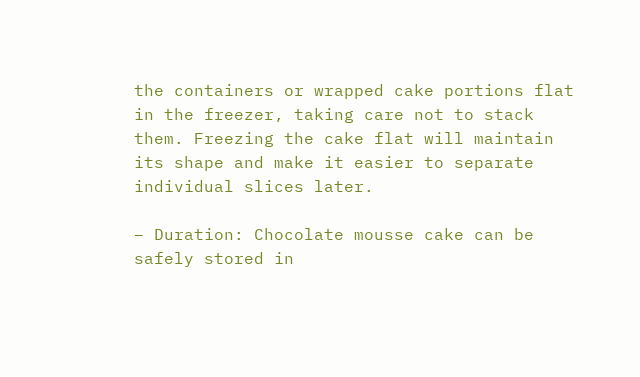the containers or wrapped cake portions flat in the freezer, taking care not to stack them. Freezing the cake flat will maintain its shape and make it easier to separate individual slices later.

– Duration: Chocolate mousse cake can be safely stored in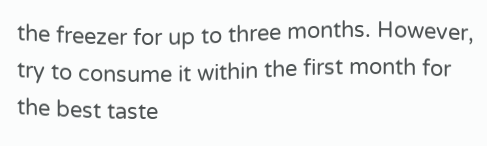the freezer for up to three months. However, try to consume it within the first month for the best taste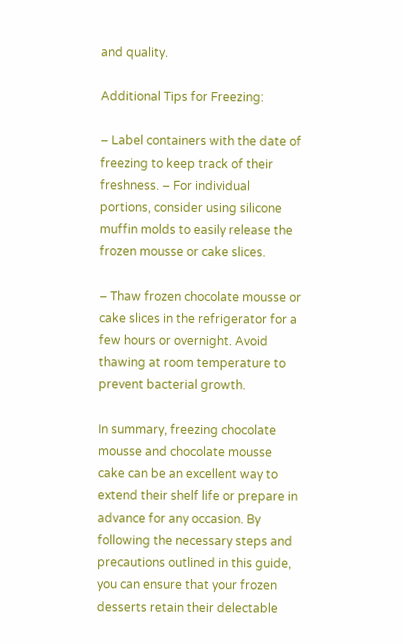and quality.

Additional Tips for Freezing:

– Label containers with the date of freezing to keep track of their freshness. – For individual portions, consider using silicone muffin molds to easily release the frozen mousse or cake slices.

– Thaw frozen chocolate mousse or cake slices in the refrigerator for a few hours or overnight. Avoid thawing at room temperature to prevent bacterial growth.

In summary, freezing chocolate mousse and chocolate mousse cake can be an excellent way to extend their shelf life or prepare in advance for any occasion. By following the necessary steps and precautions outlined in this guide, you can ensure that your frozen desserts retain their delectable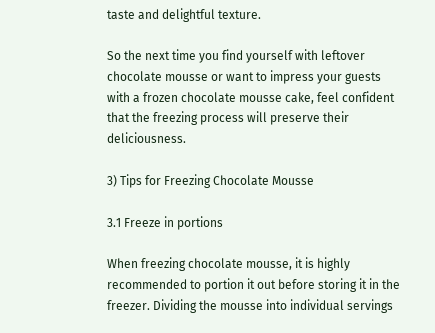taste and delightful texture.

So the next time you find yourself with leftover chocolate mousse or want to impress your guests with a frozen chocolate mousse cake, feel confident that the freezing process will preserve their deliciousness.

3) Tips for Freezing Chocolate Mousse

3.1 Freeze in portions

When freezing chocolate mousse, it is highly recommended to portion it out before storing it in the freezer. Dividing the mousse into individual servings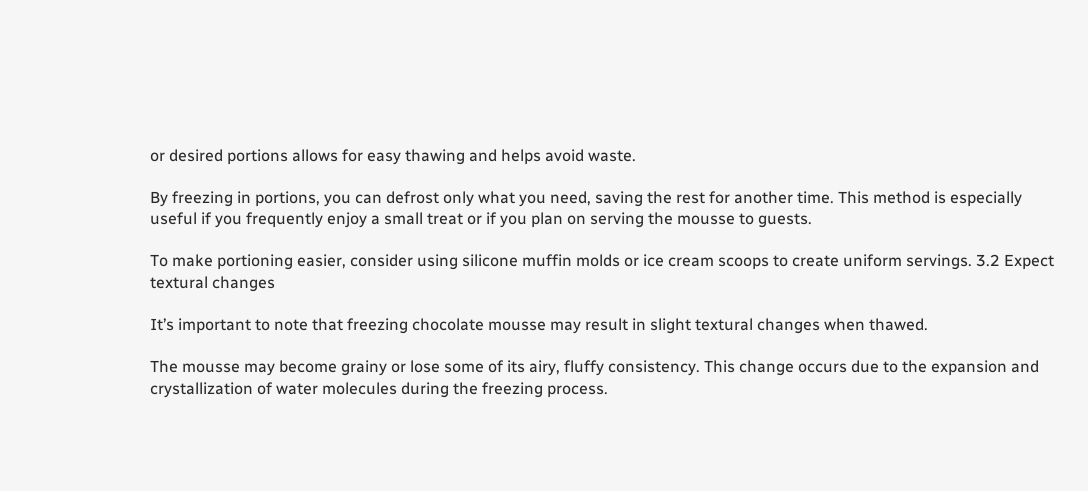or desired portions allows for easy thawing and helps avoid waste.

By freezing in portions, you can defrost only what you need, saving the rest for another time. This method is especially useful if you frequently enjoy a small treat or if you plan on serving the mousse to guests.

To make portioning easier, consider using silicone muffin molds or ice cream scoops to create uniform servings. 3.2 Expect textural changes

It’s important to note that freezing chocolate mousse may result in slight textural changes when thawed.

The mousse may become grainy or lose some of its airy, fluffy consistency. This change occurs due to the expansion and crystallization of water molecules during the freezing process.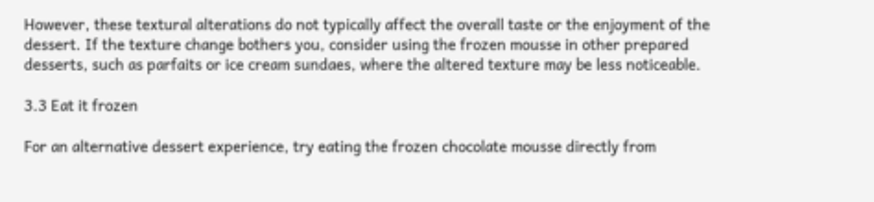However, these textural alterations do not typically affect the overall taste or the enjoyment of the dessert. If the texture change bothers you, consider using the frozen mousse in other prepared desserts, such as parfaits or ice cream sundaes, where the altered texture may be less noticeable.

3.3 Eat it frozen

For an alternative dessert experience, try eating the frozen chocolate mousse directly from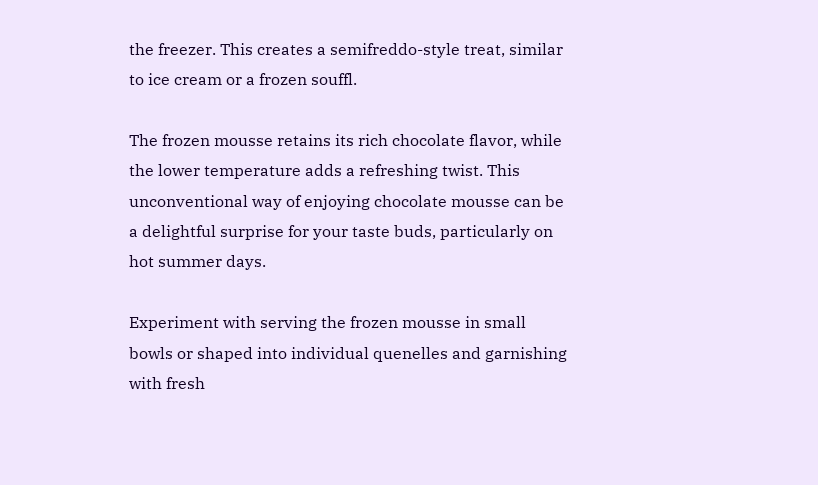the freezer. This creates a semifreddo-style treat, similar to ice cream or a frozen souffl.

The frozen mousse retains its rich chocolate flavor, while the lower temperature adds a refreshing twist. This unconventional way of enjoying chocolate mousse can be a delightful surprise for your taste buds, particularly on hot summer days.

Experiment with serving the frozen mousse in small bowls or shaped into individual quenelles and garnishing with fresh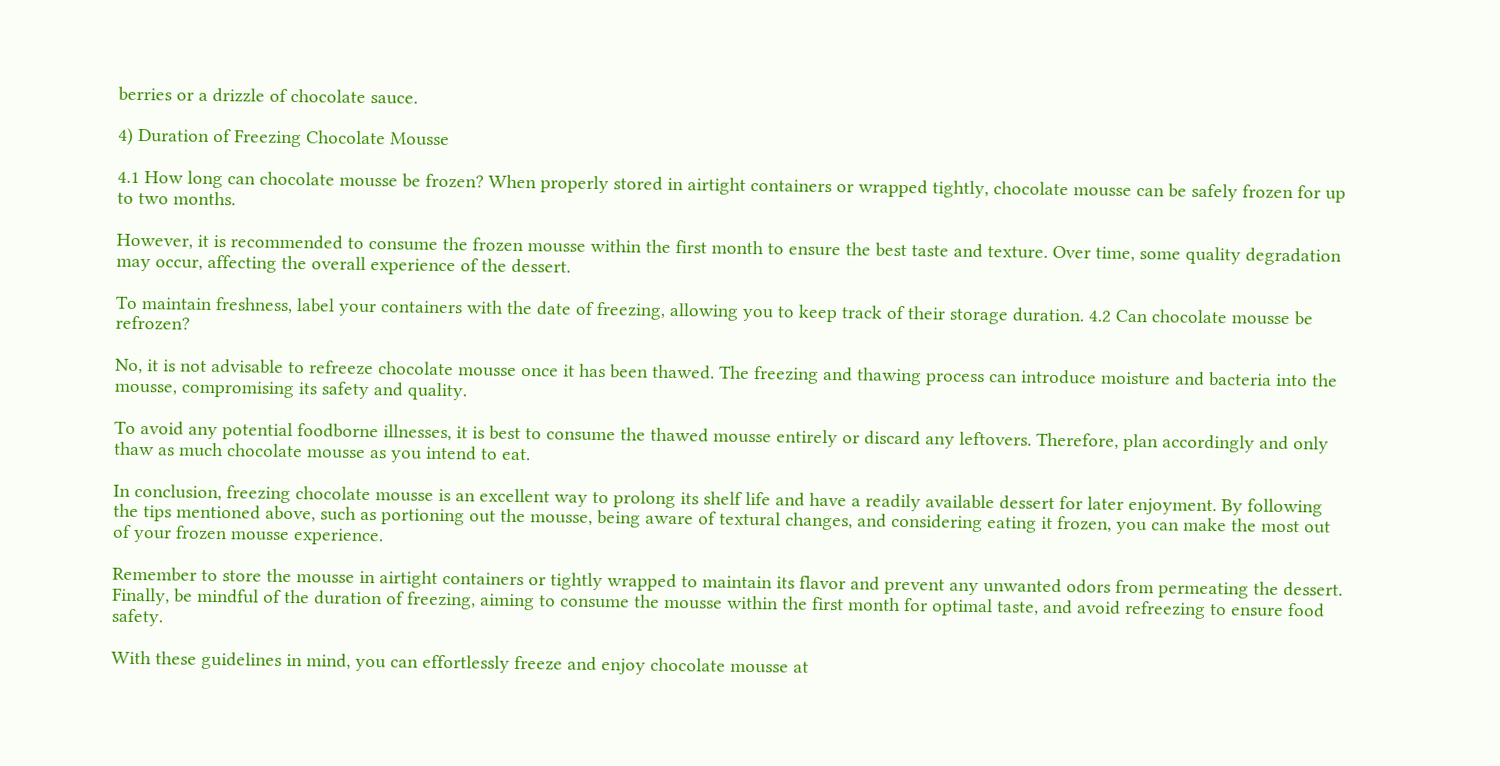berries or a drizzle of chocolate sauce.

4) Duration of Freezing Chocolate Mousse

4.1 How long can chocolate mousse be frozen? When properly stored in airtight containers or wrapped tightly, chocolate mousse can be safely frozen for up to two months.

However, it is recommended to consume the frozen mousse within the first month to ensure the best taste and texture. Over time, some quality degradation may occur, affecting the overall experience of the dessert.

To maintain freshness, label your containers with the date of freezing, allowing you to keep track of their storage duration. 4.2 Can chocolate mousse be refrozen?

No, it is not advisable to refreeze chocolate mousse once it has been thawed. The freezing and thawing process can introduce moisture and bacteria into the mousse, compromising its safety and quality.

To avoid any potential foodborne illnesses, it is best to consume the thawed mousse entirely or discard any leftovers. Therefore, plan accordingly and only thaw as much chocolate mousse as you intend to eat.

In conclusion, freezing chocolate mousse is an excellent way to prolong its shelf life and have a readily available dessert for later enjoyment. By following the tips mentioned above, such as portioning out the mousse, being aware of textural changes, and considering eating it frozen, you can make the most out of your frozen mousse experience.

Remember to store the mousse in airtight containers or tightly wrapped to maintain its flavor and prevent any unwanted odors from permeating the dessert. Finally, be mindful of the duration of freezing, aiming to consume the mousse within the first month for optimal taste, and avoid refreezing to ensure food safety.

With these guidelines in mind, you can effortlessly freeze and enjoy chocolate mousse at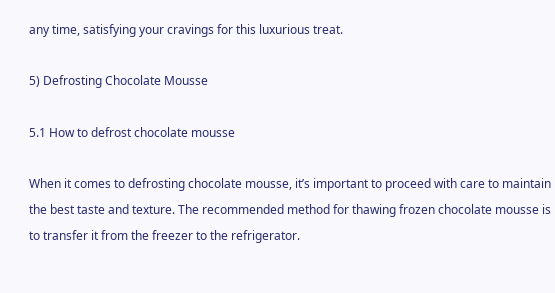any time, satisfying your cravings for this luxurious treat.

5) Defrosting Chocolate Mousse

5.1 How to defrost chocolate mousse

When it comes to defrosting chocolate mousse, it’s important to proceed with care to maintain the best taste and texture. The recommended method for thawing frozen chocolate mousse is to transfer it from the freezer to the refrigerator.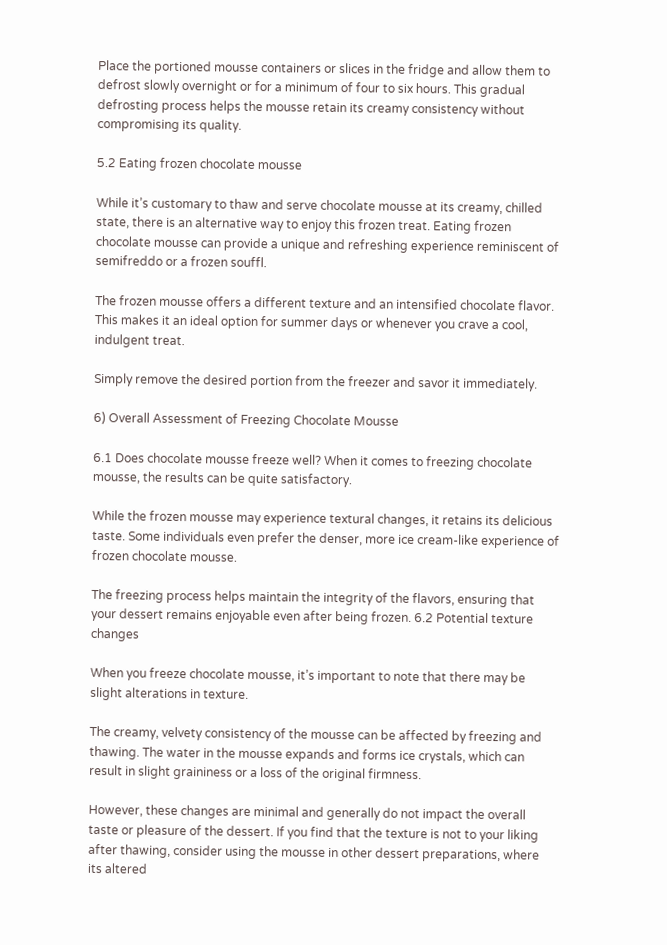Place the portioned mousse containers or slices in the fridge and allow them to defrost slowly overnight or for a minimum of four to six hours. This gradual defrosting process helps the mousse retain its creamy consistency without compromising its quality.

5.2 Eating frozen chocolate mousse

While it’s customary to thaw and serve chocolate mousse at its creamy, chilled state, there is an alternative way to enjoy this frozen treat. Eating frozen chocolate mousse can provide a unique and refreshing experience reminiscent of semifreddo or a frozen souffl.

The frozen mousse offers a different texture and an intensified chocolate flavor. This makes it an ideal option for summer days or whenever you crave a cool, indulgent treat.

Simply remove the desired portion from the freezer and savor it immediately.

6) Overall Assessment of Freezing Chocolate Mousse

6.1 Does chocolate mousse freeze well? When it comes to freezing chocolate mousse, the results can be quite satisfactory.

While the frozen mousse may experience textural changes, it retains its delicious taste. Some individuals even prefer the denser, more ice cream-like experience of frozen chocolate mousse.

The freezing process helps maintain the integrity of the flavors, ensuring that your dessert remains enjoyable even after being frozen. 6.2 Potential texture changes

When you freeze chocolate mousse, it’s important to note that there may be slight alterations in texture.

The creamy, velvety consistency of the mousse can be affected by freezing and thawing. The water in the mousse expands and forms ice crystals, which can result in slight graininess or a loss of the original firmness.

However, these changes are minimal and generally do not impact the overall taste or pleasure of the dessert. If you find that the texture is not to your liking after thawing, consider using the mousse in other dessert preparations, where its altered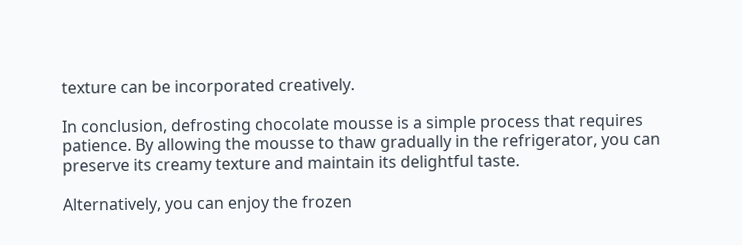texture can be incorporated creatively.

In conclusion, defrosting chocolate mousse is a simple process that requires patience. By allowing the mousse to thaw gradually in the refrigerator, you can preserve its creamy texture and maintain its delightful taste.

Alternatively, you can enjoy the frozen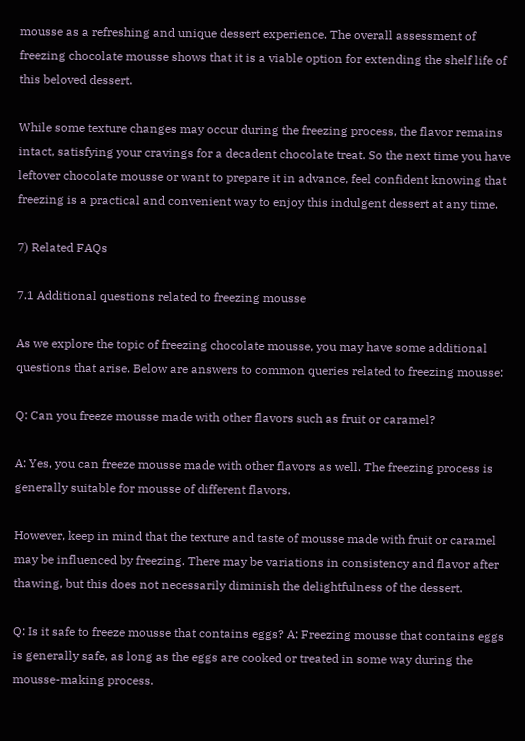mousse as a refreshing and unique dessert experience. The overall assessment of freezing chocolate mousse shows that it is a viable option for extending the shelf life of this beloved dessert.

While some texture changes may occur during the freezing process, the flavor remains intact, satisfying your cravings for a decadent chocolate treat. So the next time you have leftover chocolate mousse or want to prepare it in advance, feel confident knowing that freezing is a practical and convenient way to enjoy this indulgent dessert at any time.

7) Related FAQs

7.1 Additional questions related to freezing mousse

As we explore the topic of freezing chocolate mousse, you may have some additional questions that arise. Below are answers to common queries related to freezing mousse:

Q: Can you freeze mousse made with other flavors such as fruit or caramel?

A: Yes, you can freeze mousse made with other flavors as well. The freezing process is generally suitable for mousse of different flavors.

However, keep in mind that the texture and taste of mousse made with fruit or caramel may be influenced by freezing. There may be variations in consistency and flavor after thawing, but this does not necessarily diminish the delightfulness of the dessert.

Q: Is it safe to freeze mousse that contains eggs? A: Freezing mousse that contains eggs is generally safe, as long as the eggs are cooked or treated in some way during the mousse-making process.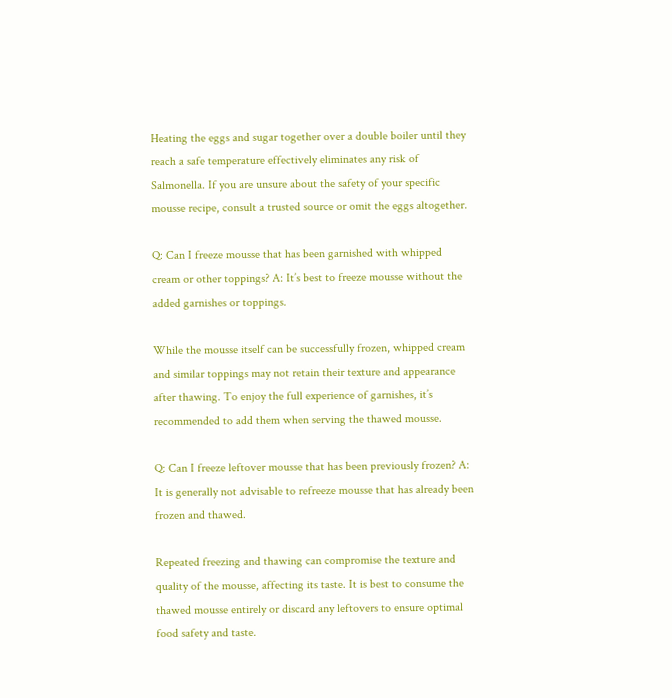Heating the eggs and sugar together over a double boiler until they reach a safe temperature effectively eliminates any risk of Salmonella. If you are unsure about the safety of your specific mousse recipe, consult a trusted source or omit the eggs altogether.

Q: Can I freeze mousse that has been garnished with whipped cream or other toppings? A: It’s best to freeze mousse without the added garnishes or toppings.

While the mousse itself can be successfully frozen, whipped cream and similar toppings may not retain their texture and appearance after thawing. To enjoy the full experience of garnishes, it’s recommended to add them when serving the thawed mousse.

Q: Can I freeze leftover mousse that has been previously frozen? A: It is generally not advisable to refreeze mousse that has already been frozen and thawed.

Repeated freezing and thawing can compromise the texture and quality of the mousse, affecting its taste. It is best to consume the thawed mousse entirely or discard any leftovers to ensure optimal food safety and taste.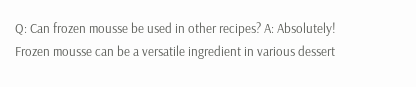Q: Can frozen mousse be used in other recipes? A: Absolutely! Frozen mousse can be a versatile ingredient in various dessert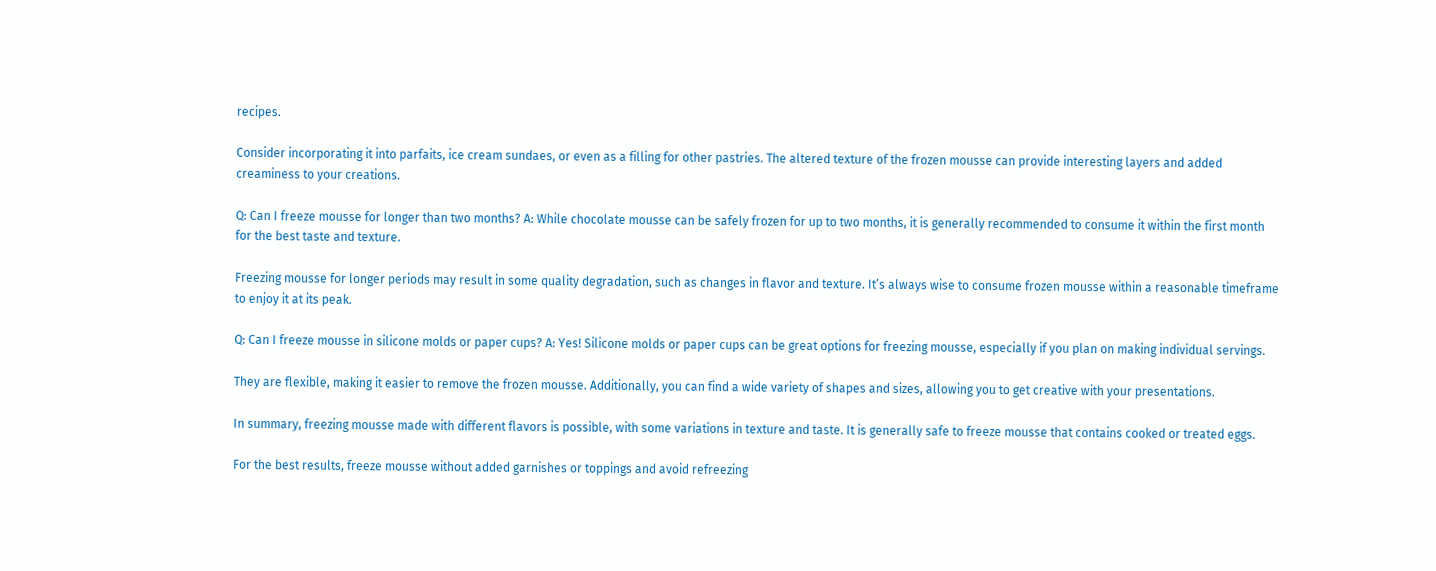recipes.

Consider incorporating it into parfaits, ice cream sundaes, or even as a filling for other pastries. The altered texture of the frozen mousse can provide interesting layers and added creaminess to your creations.

Q: Can I freeze mousse for longer than two months? A: While chocolate mousse can be safely frozen for up to two months, it is generally recommended to consume it within the first month for the best taste and texture.

Freezing mousse for longer periods may result in some quality degradation, such as changes in flavor and texture. It’s always wise to consume frozen mousse within a reasonable timeframe to enjoy it at its peak.

Q: Can I freeze mousse in silicone molds or paper cups? A: Yes! Silicone molds or paper cups can be great options for freezing mousse, especially if you plan on making individual servings.

They are flexible, making it easier to remove the frozen mousse. Additionally, you can find a wide variety of shapes and sizes, allowing you to get creative with your presentations.

In summary, freezing mousse made with different flavors is possible, with some variations in texture and taste. It is generally safe to freeze mousse that contains cooked or treated eggs.

For the best results, freeze mousse without added garnishes or toppings and avoid refreezing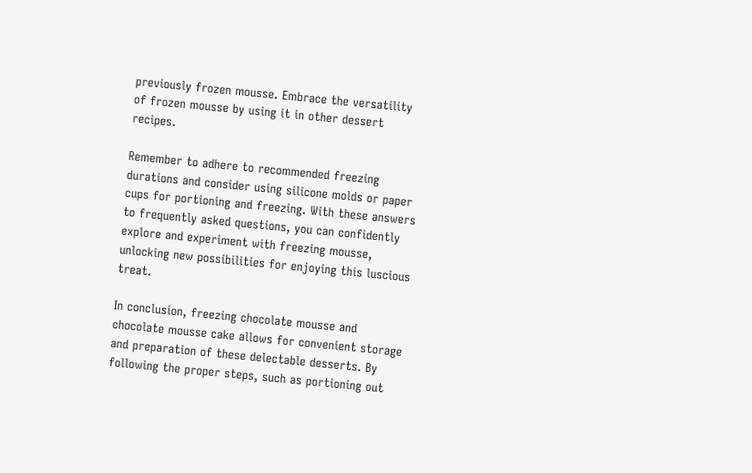previously frozen mousse. Embrace the versatility of frozen mousse by using it in other dessert recipes.

Remember to adhere to recommended freezing durations and consider using silicone molds or paper cups for portioning and freezing. With these answers to frequently asked questions, you can confidently explore and experiment with freezing mousse, unlocking new possibilities for enjoying this luscious treat.

In conclusion, freezing chocolate mousse and chocolate mousse cake allows for convenient storage and preparation of these delectable desserts. By following the proper steps, such as portioning out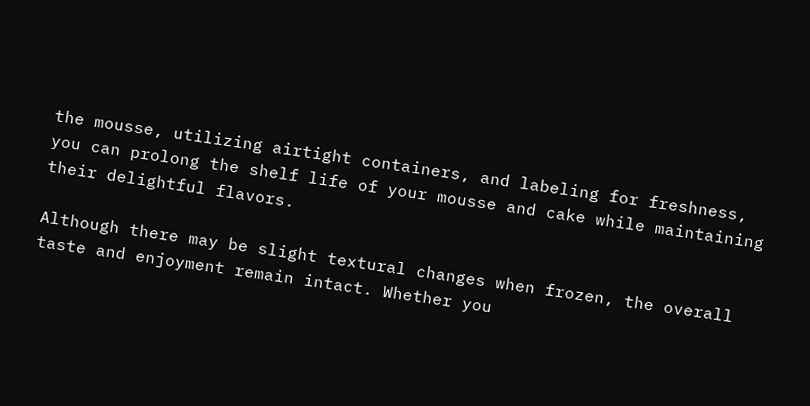the mousse, utilizing airtight containers, and labeling for freshness, you can prolong the shelf life of your mousse and cake while maintaining their delightful flavors.

Although there may be slight textural changes when frozen, the overall taste and enjoyment remain intact. Whether you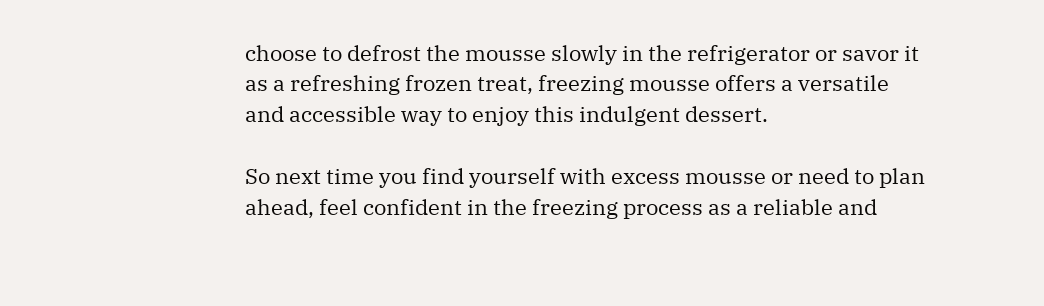choose to defrost the mousse slowly in the refrigerator or savor it as a refreshing frozen treat, freezing mousse offers a versatile and accessible way to enjoy this indulgent dessert.

So next time you find yourself with excess mousse or need to plan ahead, feel confident in the freezing process as a reliable and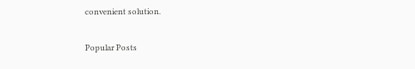convenient solution.

Popular Posts